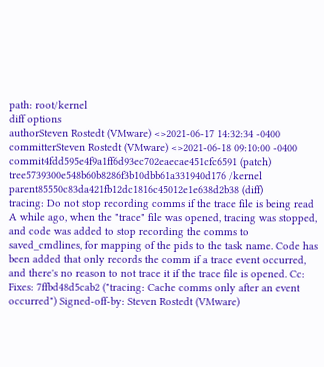path: root/kernel
diff options
authorSteven Rostedt (VMware) <>2021-06-17 14:32:34 -0400
committerSteven Rostedt (VMware) <>2021-06-18 09:10:00 -0400
commit4fdd595e4f9a1ff6d93ec702eaecae451cfc6591 (patch)
tree5739300e548b60b8286f3b10dbb61a331940d176 /kernel
parent85550c83da421fb12dc1816c45012e1e638d2b38 (diff)
tracing: Do not stop recording comms if the trace file is being read
A while ago, when the "trace" file was opened, tracing was stopped, and code was added to stop recording the comms to saved_cmdlines, for mapping of the pids to the task name. Code has been added that only records the comm if a trace event occurred, and there's no reason to not trace it if the trace file is opened. Cc: Fixes: 7ffbd48d5cab2 ("tracing: Cache comms only after an event occurred") Signed-off-by: Steven Rostedt (VMware)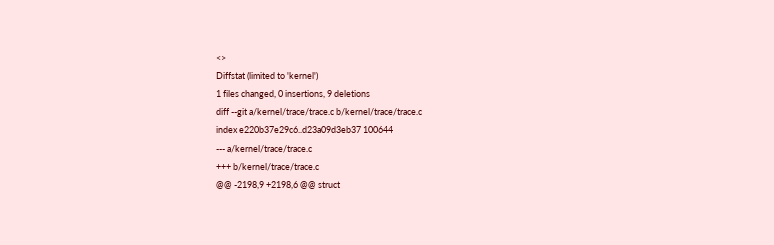<>
Diffstat (limited to 'kernel')
1 files changed, 0 insertions, 9 deletions
diff --git a/kernel/trace/trace.c b/kernel/trace/trace.c
index e220b37e29c6..d23a09d3eb37 100644
--- a/kernel/trace/trace.c
+++ b/kernel/trace/trace.c
@@ -2198,9 +2198,6 @@ struct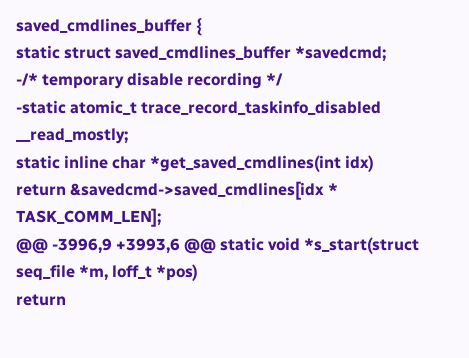saved_cmdlines_buffer {
static struct saved_cmdlines_buffer *savedcmd;
-/* temporary disable recording */
-static atomic_t trace_record_taskinfo_disabled __read_mostly;
static inline char *get_saved_cmdlines(int idx)
return &savedcmd->saved_cmdlines[idx * TASK_COMM_LEN];
@@ -3996,9 +3993,6 @@ static void *s_start(struct seq_file *m, loff_t *pos)
return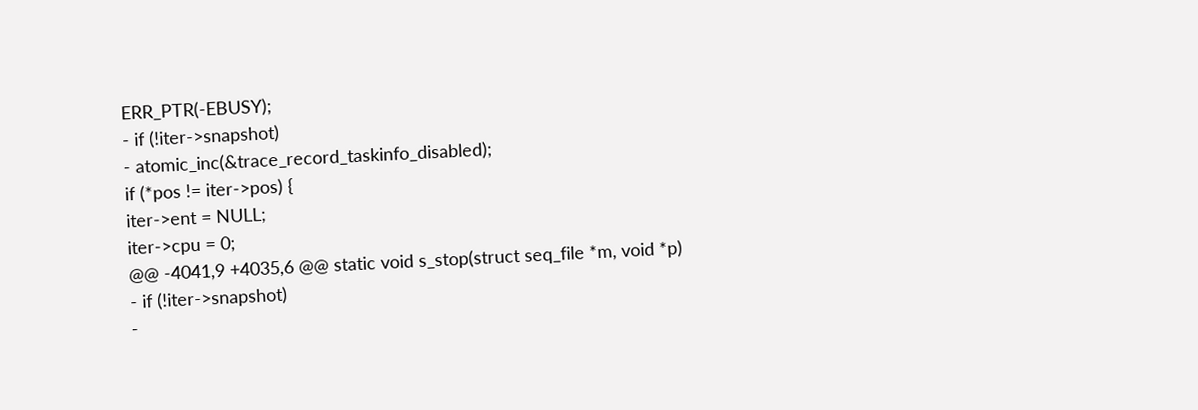ERR_PTR(-EBUSY);
- if (!iter->snapshot)
- atomic_inc(&trace_record_taskinfo_disabled);
if (*pos != iter->pos) {
iter->ent = NULL;
iter->cpu = 0;
@@ -4041,9 +4035,6 @@ static void s_stop(struct seq_file *m, void *p)
- if (!iter->snapshot)
-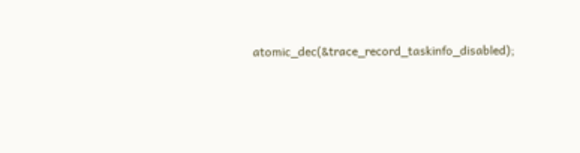atomic_dec(&trace_record_taskinfo_disabled);